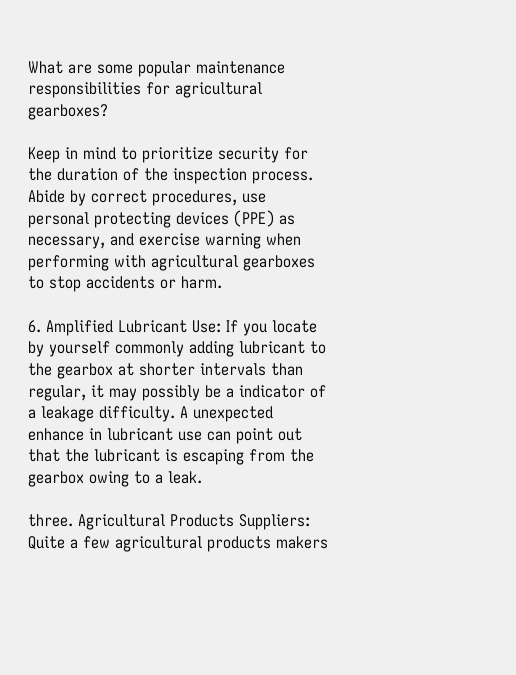What are some popular maintenance responsibilities for agricultural gearboxes?

Keep in mind to prioritize security for the duration of the inspection process. Abide by correct procedures, use personal protecting devices (PPE) as necessary, and exercise warning when performing with agricultural gearboxes to stop accidents or harm.

6. Amplified Lubricant Use: If you locate by yourself commonly adding lubricant to the gearbox at shorter intervals than regular, it may possibly be a indicator of a leakage difficulty. A unexpected enhance in lubricant use can point out that the lubricant is escaping from the gearbox owing to a leak.

three. Agricultural Products Suppliers: Quite a few agricultural products makers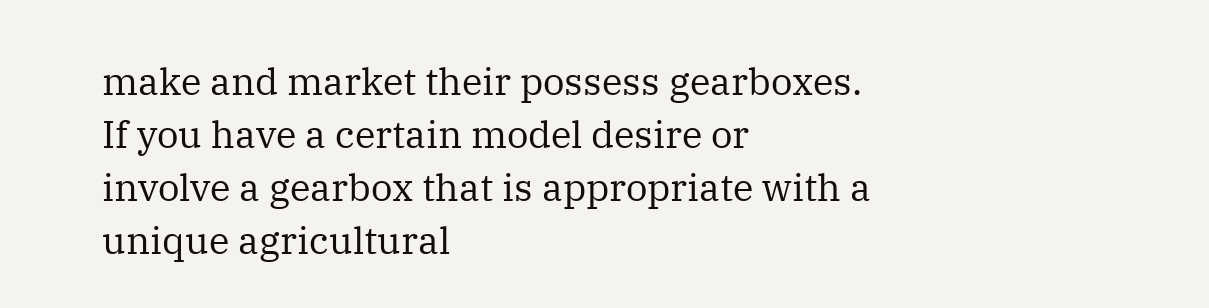make and market their possess gearboxes. If you have a certain model desire or involve a gearbox that is appropriate with a unique agricultural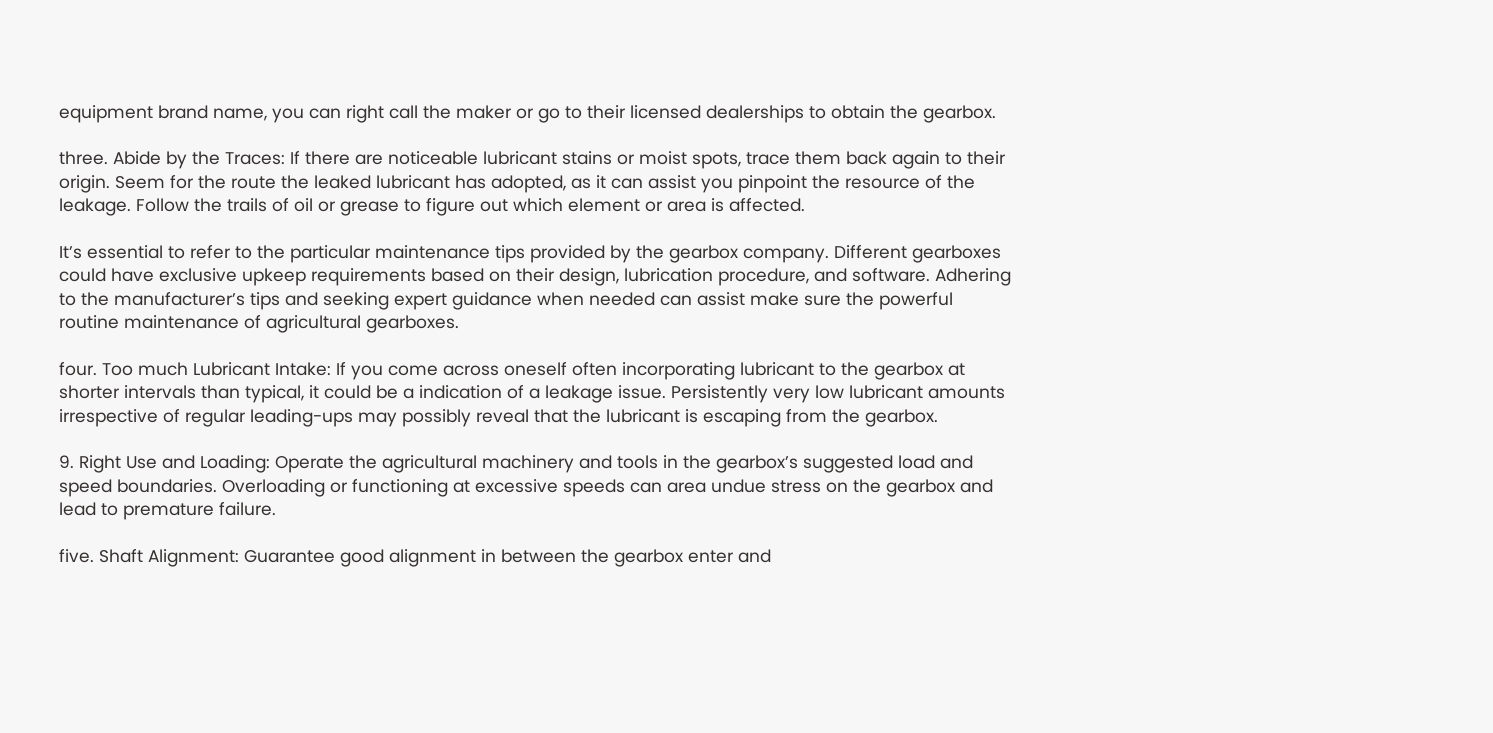equipment brand name, you can right call the maker or go to their licensed dealerships to obtain the gearbox.

three. Abide by the Traces: If there are noticeable lubricant stains or moist spots, trace them back again to their origin. Seem for the route the leaked lubricant has adopted, as it can assist you pinpoint the resource of the leakage. Follow the trails of oil or grease to figure out which element or area is affected.

It’s essential to refer to the particular maintenance tips provided by the gearbox company. Different gearboxes could have exclusive upkeep requirements based on their design, lubrication procedure, and software. Adhering to the manufacturer’s tips and seeking expert guidance when needed can assist make sure the powerful routine maintenance of agricultural gearboxes.

four. Too much Lubricant Intake: If you come across oneself often incorporating lubricant to the gearbox at shorter intervals than typical, it could be a indication of a leakage issue. Persistently very low lubricant amounts irrespective of regular leading-ups may possibly reveal that the lubricant is escaping from the gearbox.

9. Right Use and Loading: Operate the agricultural machinery and tools in the gearbox’s suggested load and speed boundaries. Overloading or functioning at excessive speeds can area undue stress on the gearbox and lead to premature failure.

five. Shaft Alignment: Guarantee good alignment in between the gearbox enter and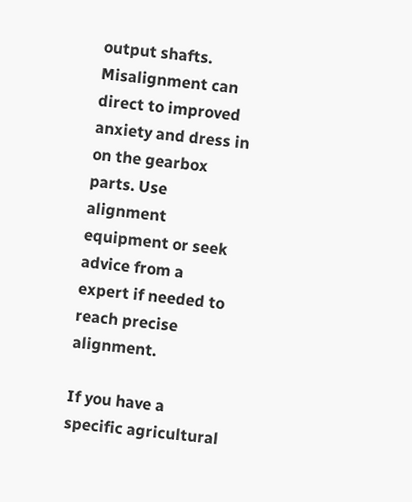output shafts. Misalignment can direct to improved anxiety and dress in on the gearbox parts. Use alignment equipment or seek advice from a expert if needed to reach precise alignment.

If you have a specific agricultural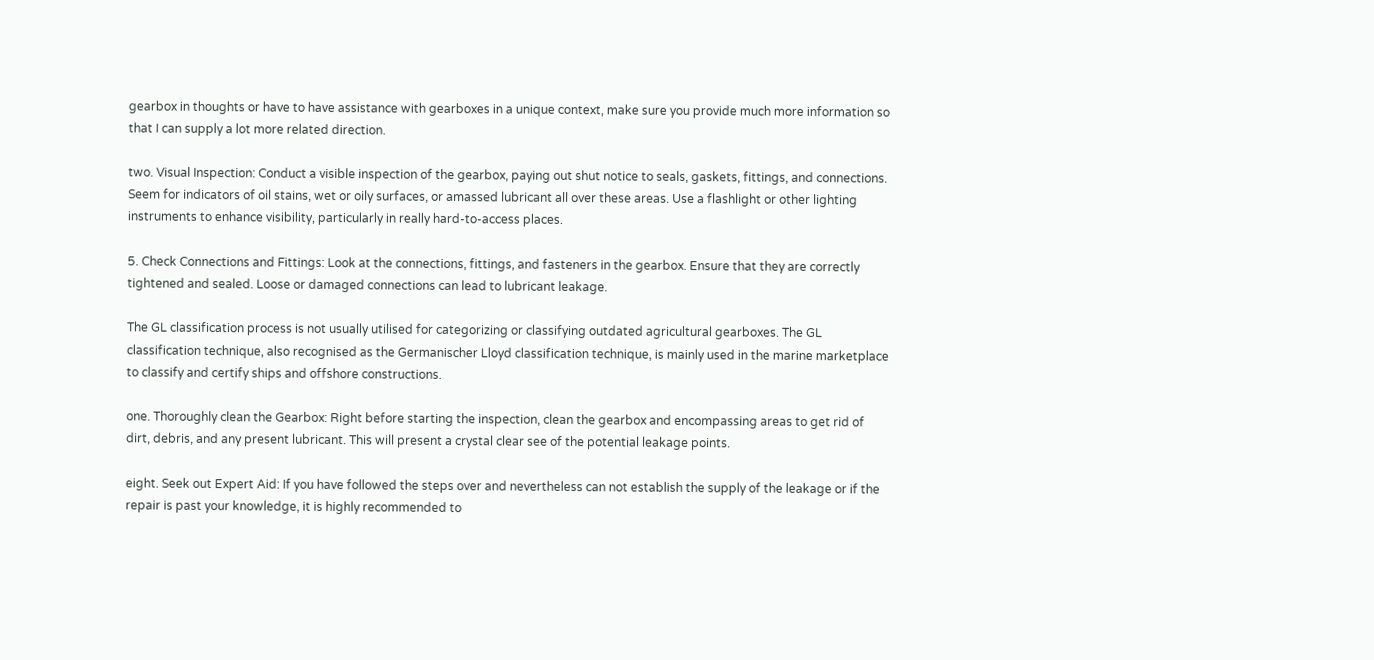gearbox in thoughts or have to have assistance with gearboxes in a unique context, make sure you provide much more information so that I can supply a lot more related direction.

two. Visual Inspection: Conduct a visible inspection of the gearbox, paying out shut notice to seals, gaskets, fittings, and connections. Seem for indicators of oil stains, wet or oily surfaces, or amassed lubricant all over these areas. Use a flashlight or other lighting instruments to enhance visibility, particularly in really hard-to-access places.

5. Check Connections and Fittings: Look at the connections, fittings, and fasteners in the gearbox. Ensure that they are correctly tightened and sealed. Loose or damaged connections can lead to lubricant leakage.

The GL classification process is not usually utilised for categorizing or classifying outdated agricultural gearboxes. The GL classification technique, also recognised as the Germanischer Lloyd classification technique, is mainly used in the marine marketplace to classify and certify ships and offshore constructions.

one. Thoroughly clean the Gearbox: Right before starting the inspection, clean the gearbox and encompassing areas to get rid of dirt, debris, and any present lubricant. This will present a crystal clear see of the potential leakage points.

eight. Seek out Expert Aid: If you have followed the steps over and nevertheless can not establish the supply of the leakage or if the repair is past your knowledge, it is highly recommended to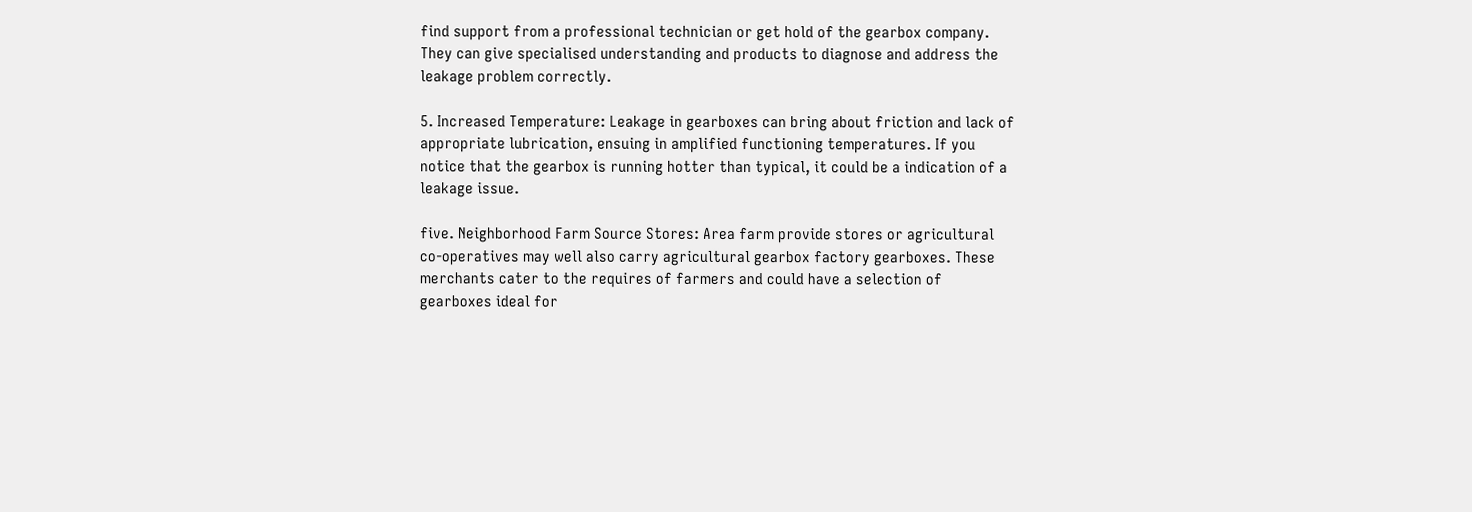find support from a professional technician or get hold of the gearbox company. They can give specialised understanding and products to diagnose and address the leakage problem correctly.

5. Increased Temperature: Leakage in gearboxes can bring about friction and lack of appropriate lubrication, ensuing in amplified functioning temperatures. If you notice that the gearbox is running hotter than typical, it could be a indication of a leakage issue.

five. Neighborhood Farm Source Stores: Area farm provide stores or agricultural co-operatives may well also carry agricultural gearbox factory gearboxes. These merchants cater to the requires of farmers and could have a selection of gearboxes ideal for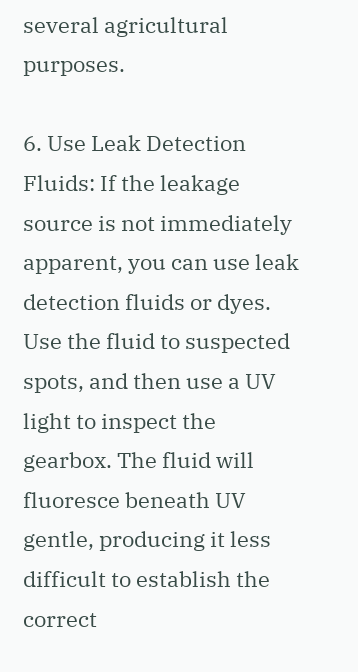several agricultural purposes.

6. Use Leak Detection Fluids: If the leakage source is not immediately apparent, you can use leak detection fluids or dyes. Use the fluid to suspected spots, and then use a UV light to inspect the gearbox. The fluid will fluoresce beneath UV gentle, producing it less difficult to establish the correct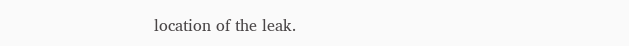location of the leak.